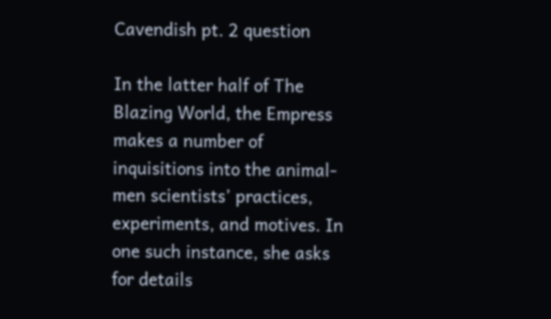Cavendish pt. 2 question

In the latter half of The Blazing World, the Empress makes a number of inquisitions into the animal-men scientists’ practices, experiments, and motives. In one such instance, she asks for details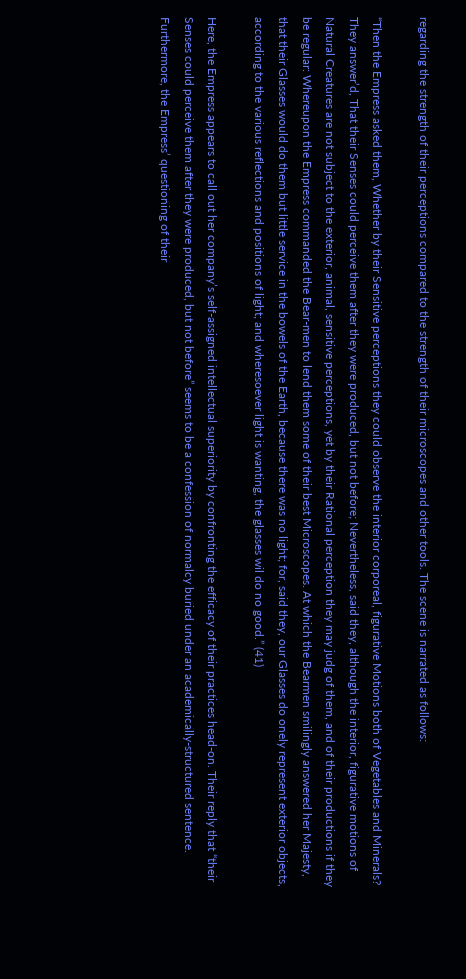regarding the strength of their perceptions compared to the strength of their microscopes and other tools. The scene is narrated as follows:

“Then the Empress asked them, Whether by their Sensitive perceptions they could observe the interior corporeal, figurative Motions both of Vegetables and Minerals? They answer’d, That their Senses could perceive them after they were produced, but not before; Nevertheless, said they, although the interior, figurative motions of Natural Creatures are not subject to the exterior, animal, sensitive perceptions, yet by their Rational perception they may judg of them, and of their productions if they be regular: Whereupon the Empress commanded the Bear-men to lend them some of their best Microscopes. At which the Bearmen smilingly answered her Majesty, that their Glasses would do them but little service in the bowels of the Earth, because there was no light; for, said they, our Glasses do onely represent exterior objects, according to the various reflections and positions of light; and wheresoever light is wanting, the glasses wil do no good.” (41)

Here, the Empress appears to call out her company’s self-assigned intellectual superiority by confronting the efficacy of their practices head-on. Their reply that “their Senses could perceive them after they were produced, but not before” seems to be a confession of normalcy buried under an academically-structured sentence. Furthermore, the Empress’ questioning of their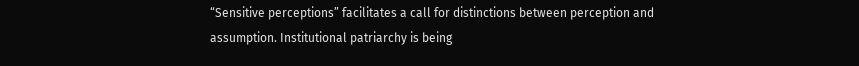“Sensitive perceptions” facilitates a call for distinctions between perception and assumption. Institutional patriarchy is being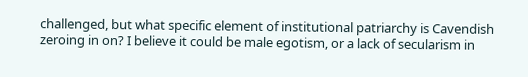challenged, but what specific element of institutional patriarchy is Cavendish zeroing in on? I believe it could be male egotism, or a lack of secularism in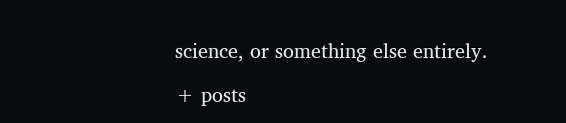science, or something else entirely.

+ posts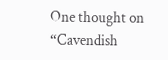One thought on “Cavendish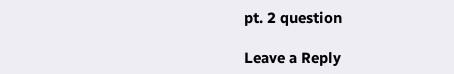pt. 2 question

Leave a Reply